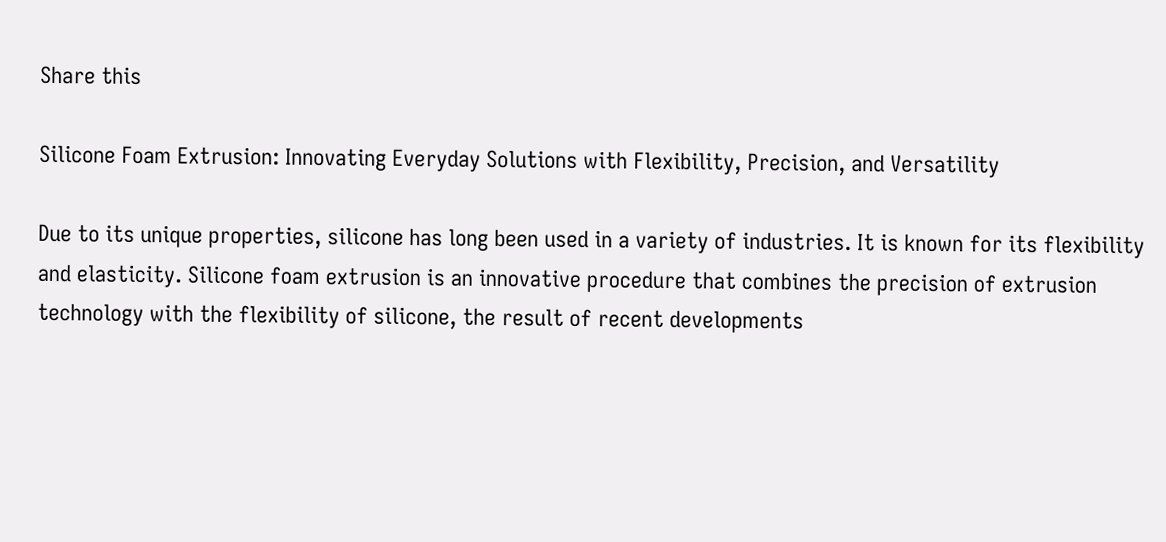Share this

Silicone Foam Extrusion: Innovating Everyday Solutions with Flexibility, Precision, and Versatility

Due to its unique properties, silicone has long been used in a variety of industries. It is known for its flexibility and elasticity. Silicone foam extrusion is an innovative procedure that combines the precision of extrusion technology with the flexibility of silicone, the result of recent developments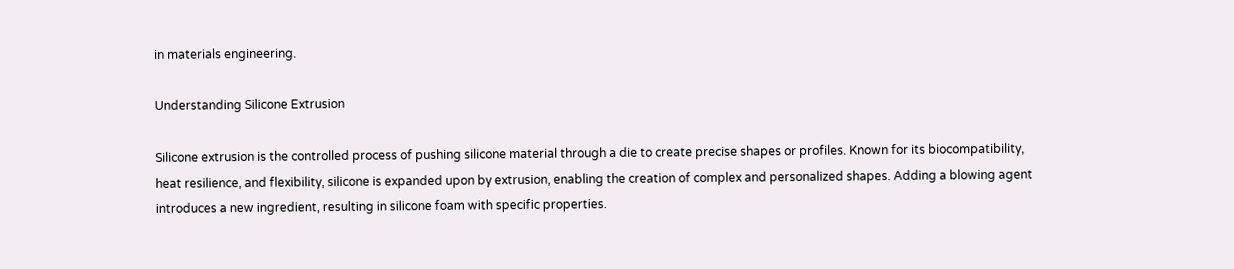in materials engineering.

Understanding Silicone Extrusion

Silicone extrusion is the controlled process of pushing silicone material through a die to create precise shapes or profiles. Known for its biocompatibility, heat resilience, and flexibility, silicone is expanded upon by extrusion, enabling the creation of complex and personalized shapes. Adding a blowing agent introduces a new ingredient, resulting in silicone foam with specific properties.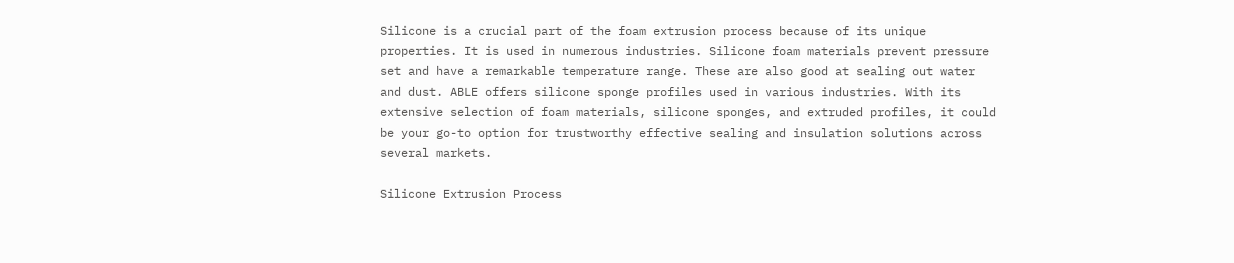Silicone is a crucial part of the foam extrusion process because of its unique properties. It is used in numerous industries. Silicone foam materials prevent pressure set and have a remarkable temperature range. These are also good at sealing out water and dust. ABLE offers silicone sponge profiles used in various industries. With its extensive selection of foam materials, silicone sponges, and extruded profiles, it could be your go-to option for trustworthy effective sealing and insulation solutions across several markets.

Silicone Extrusion Process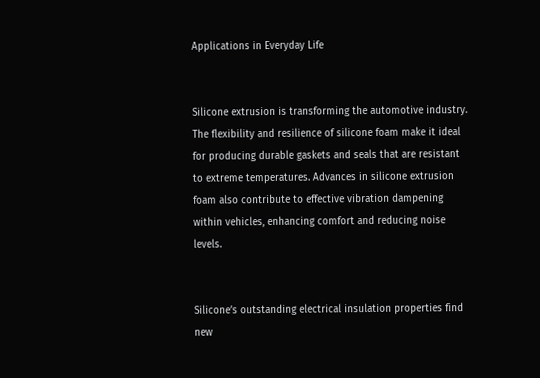Applications in Everyday Life


Silicone extrusion is transforming the automotive industry. The flexibility and resilience of silicone foam make it ideal for producing durable gaskets and seals that are resistant to extreme temperatures. Advances in silicone extrusion foam also contribute to effective vibration dampening within vehicles, enhancing comfort and reducing noise levels.


Silicone’s outstanding electrical insulation properties find new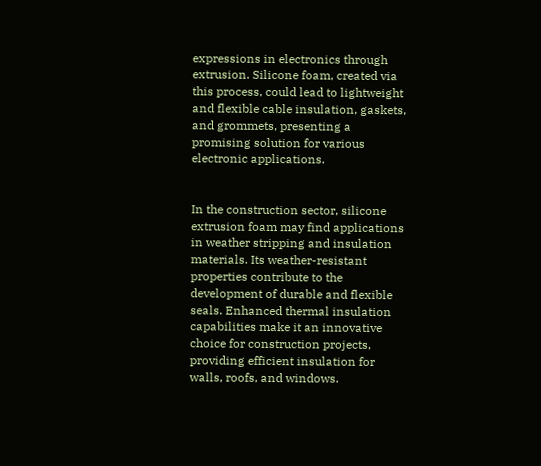expressions in electronics through extrusion. Silicone foam, created via this process, could lead to lightweight and flexible cable insulation, gaskets, and grommets, presenting a promising solution for various electronic applications.


In the construction sector, silicone extrusion foam may find applications in weather stripping and insulation materials. Its weather-resistant properties contribute to the development of durable and flexible seals. Enhanced thermal insulation capabilities make it an innovative choice for construction projects, providing efficient insulation for walls, roofs, and windows.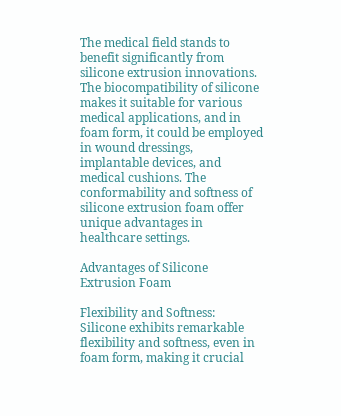The medical field stands to benefit significantly from silicone extrusion innovations. The biocompatibility of silicone makes it suitable for various medical applications, and in foam form, it could be employed in wound dressings, implantable devices, and medical cushions. The conformability and softness of silicone extrusion foam offer unique advantages in healthcare settings.

Advantages of Silicone Extrusion Foam

Flexibility and Softness: Silicone exhibits remarkable flexibility and softness, even in foam form, making it crucial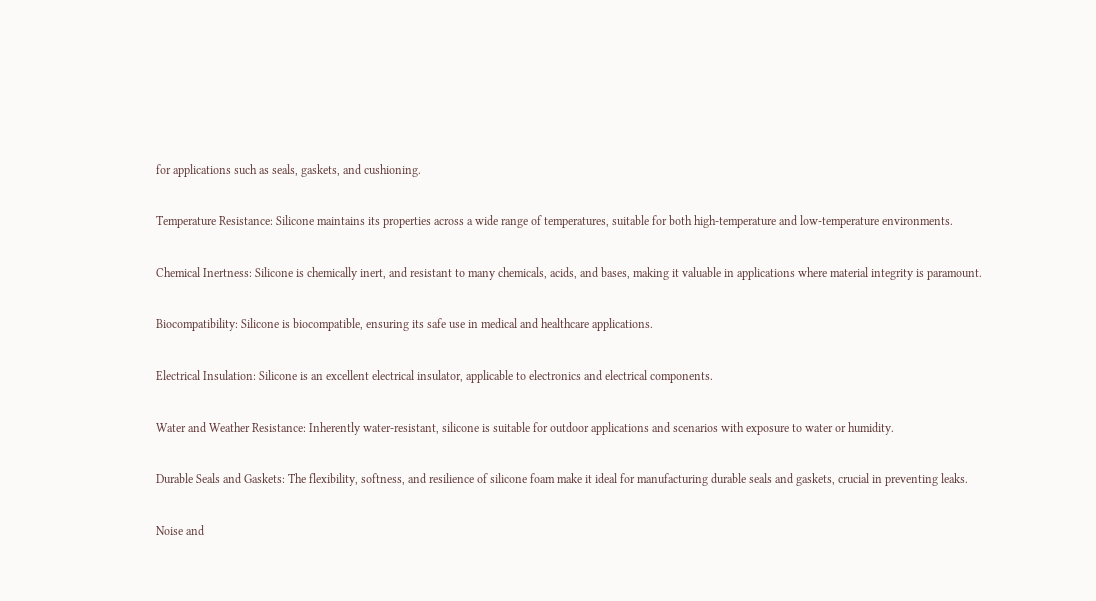for applications such as seals, gaskets, and cushioning.

Temperature Resistance: Silicone maintains its properties across a wide range of temperatures, suitable for both high-temperature and low-temperature environments.

Chemical Inertness: Silicone is chemically inert, and resistant to many chemicals, acids, and bases, making it valuable in applications where material integrity is paramount.

Biocompatibility: Silicone is biocompatible, ensuring its safe use in medical and healthcare applications.

Electrical Insulation: Silicone is an excellent electrical insulator, applicable to electronics and electrical components.

Water and Weather Resistance: Inherently water-resistant, silicone is suitable for outdoor applications and scenarios with exposure to water or humidity.

Durable Seals and Gaskets: The flexibility, softness, and resilience of silicone foam make it ideal for manufacturing durable seals and gaskets, crucial in preventing leaks.

Noise and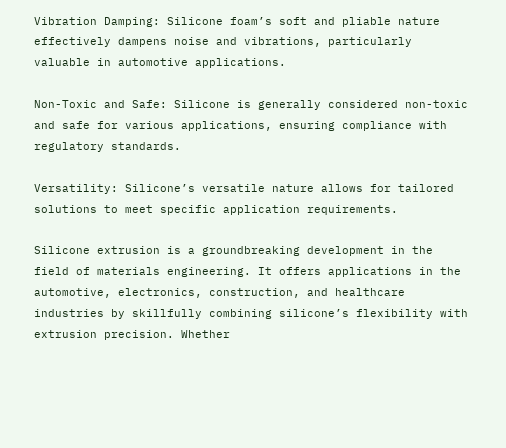Vibration Damping: Silicone foam’s soft and pliable nature effectively dampens noise and vibrations, particularly valuable in automotive applications.

Non-Toxic and Safe: Silicone is generally considered non-toxic and safe for various applications, ensuring compliance with regulatory standards.

Versatility: Silicone’s versatile nature allows for tailored solutions to meet specific application requirements.

Silicone extrusion is a groundbreaking development in the field of materials engineering. It offers applications in the automotive, electronics, construction, and healthcare industries by skillfully combining silicone’s flexibility with extrusion precision. Whether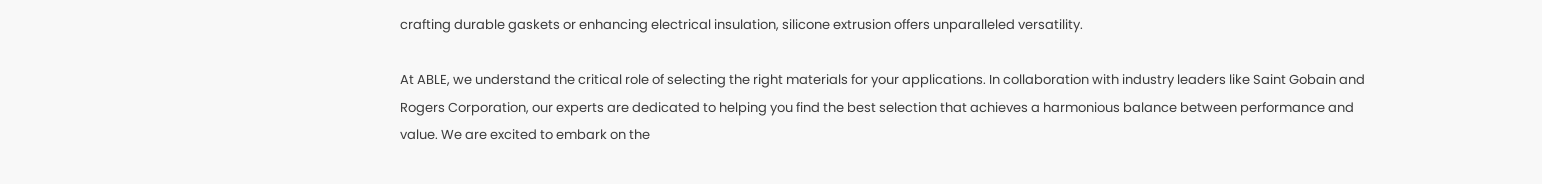crafting durable gaskets or enhancing electrical insulation, silicone extrusion offers unparalleled versatility.

At ABLE, we understand the critical role of selecting the right materials for your applications. In collaboration with industry leaders like Saint Gobain and Rogers Corporation, our experts are dedicated to helping you find the best selection that achieves a harmonious balance between performance and value. We are excited to embark on the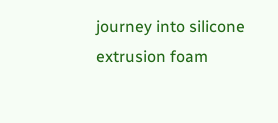journey into silicone extrusion foam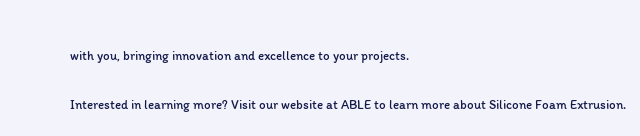with you, bringing innovation and excellence to your projects.

Interested in learning more? Visit our website at ABLE to learn more about Silicone Foam Extrusion.